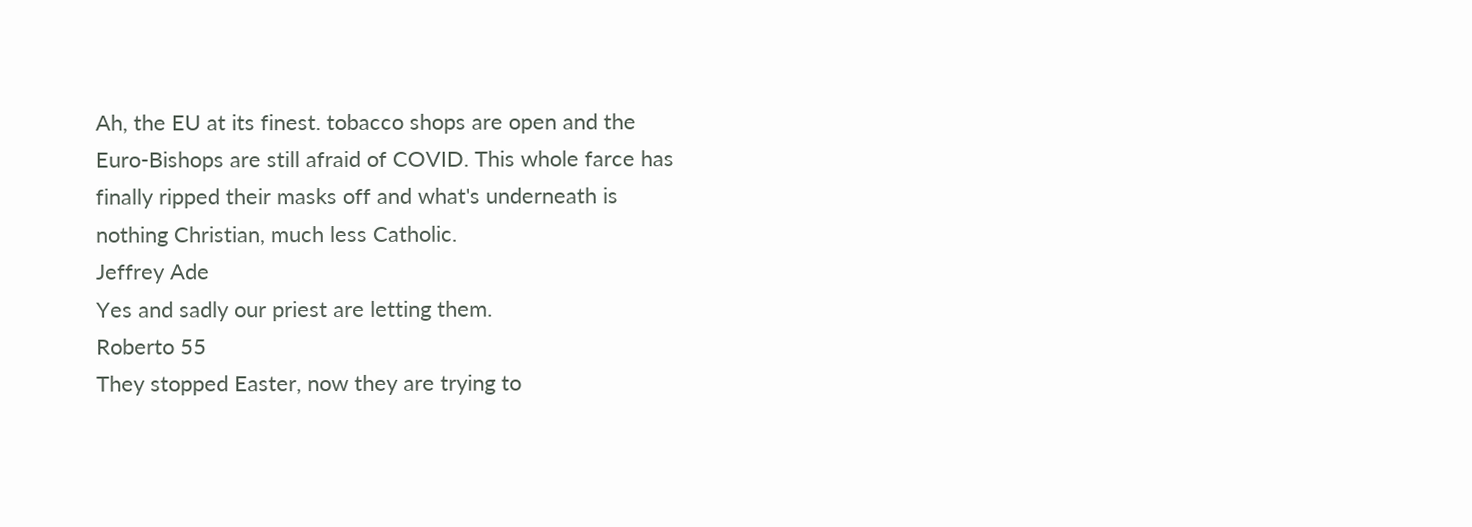Ah, the EU at its finest. tobacco shops are open and the Euro-Bishops are still afraid of COVID. This whole farce has finally ripped their masks off and what's underneath is nothing Christian, much less Catholic.
Jeffrey Ade
Yes and sadly our priest are letting them.
Roberto 55
They stopped Easter, now they are trying to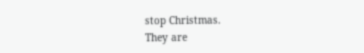stop Christmas.
They are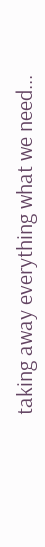taking away everything what we need...